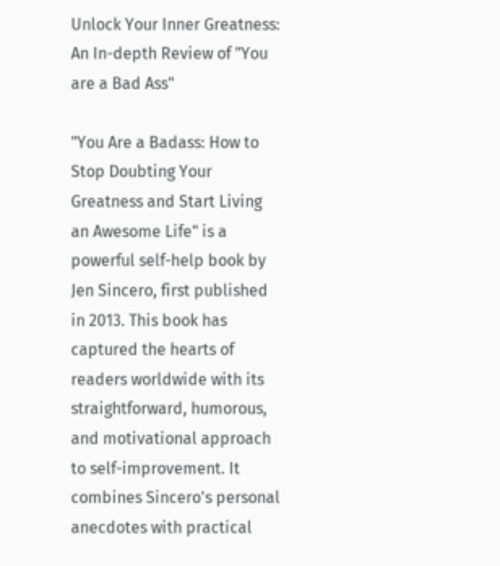Unlock Your Inner Greatness: An In-depth Review of "You are a Bad Ass"

"You Are a Badass: How to Stop Doubting Your Greatness and Start Living an Awesome Life" is a powerful self-help book by Jen Sincero, first published in 2013. This book has captured the hearts of readers worldwide with its straightforward, humorous, and motivational approach to self-improvement. It combines Sincero's personal anecdotes with practical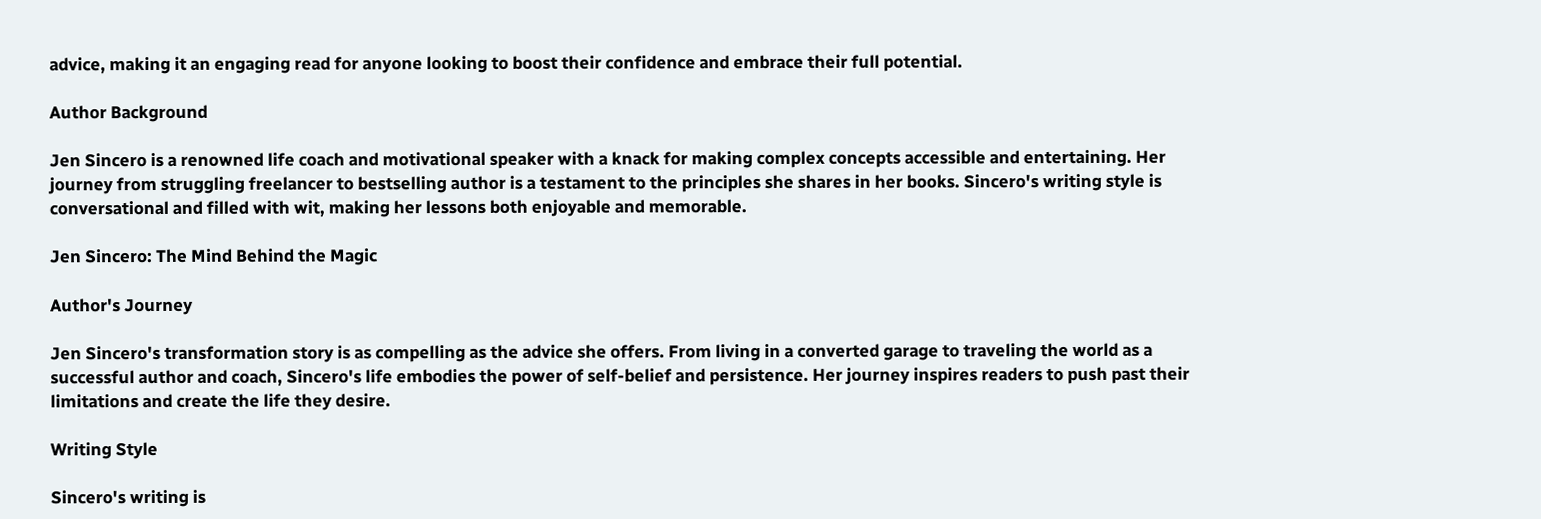advice, making it an engaging read for anyone looking to boost their confidence and embrace their full potential.

Author Background

Jen Sincero is a renowned life coach and motivational speaker with a knack for making complex concepts accessible and entertaining. Her journey from struggling freelancer to bestselling author is a testament to the principles she shares in her books. Sincero's writing style is conversational and filled with wit, making her lessons both enjoyable and memorable.

Jen Sincero: The Mind Behind the Magic

Author's Journey

Jen Sincero's transformation story is as compelling as the advice she offers. From living in a converted garage to traveling the world as a successful author and coach, Sincero's life embodies the power of self-belief and persistence. Her journey inspires readers to push past their limitations and create the life they desire.

Writing Style

Sincero's writing is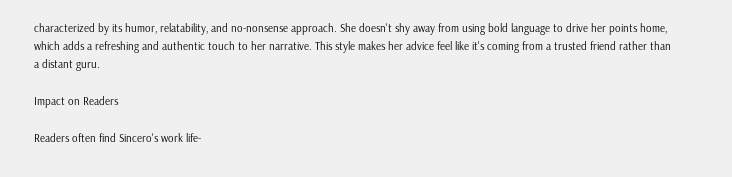characterized by its humor, relatability, and no-nonsense approach. She doesn't shy away from using bold language to drive her points home, which adds a refreshing and authentic touch to her narrative. This style makes her advice feel like it's coming from a trusted friend rather than a distant guru.

Impact on Readers

Readers often find Sincero's work life-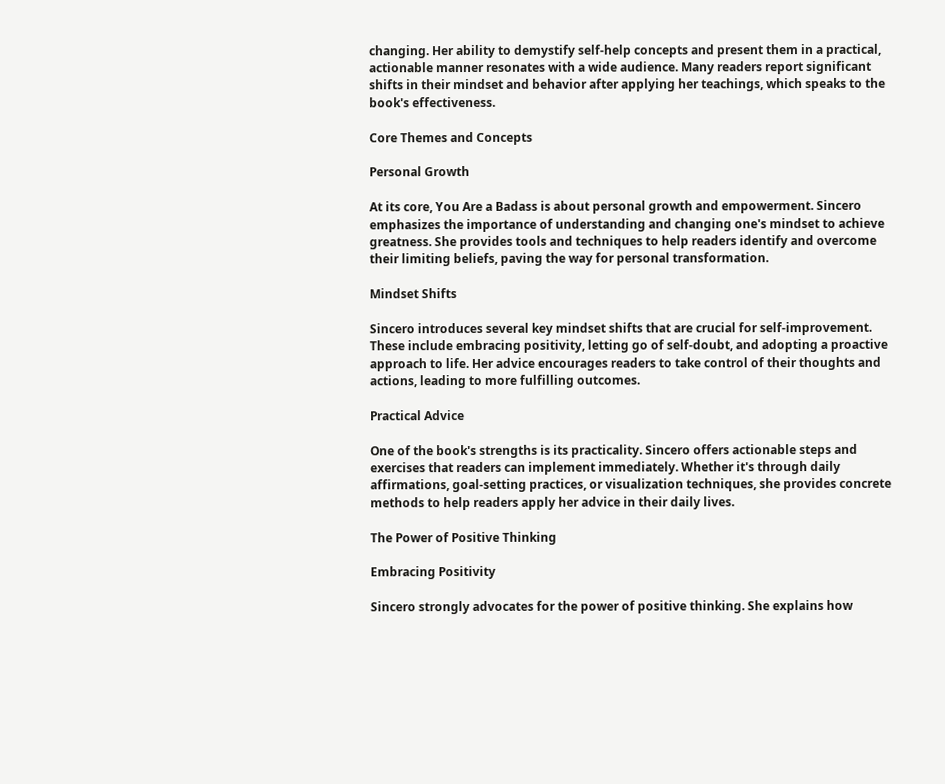changing. Her ability to demystify self-help concepts and present them in a practical, actionable manner resonates with a wide audience. Many readers report significant shifts in their mindset and behavior after applying her teachings, which speaks to the book's effectiveness.

Core Themes and Concepts

Personal Growth

At its core, You Are a Badass is about personal growth and empowerment. Sincero emphasizes the importance of understanding and changing one's mindset to achieve greatness. She provides tools and techniques to help readers identify and overcome their limiting beliefs, paving the way for personal transformation.

Mindset Shifts

Sincero introduces several key mindset shifts that are crucial for self-improvement. These include embracing positivity, letting go of self-doubt, and adopting a proactive approach to life. Her advice encourages readers to take control of their thoughts and actions, leading to more fulfilling outcomes.

Practical Advice

One of the book's strengths is its practicality. Sincero offers actionable steps and exercises that readers can implement immediately. Whether it's through daily affirmations, goal-setting practices, or visualization techniques, she provides concrete methods to help readers apply her advice in their daily lives.

The Power of Positive Thinking

Embracing Positivity

Sincero strongly advocates for the power of positive thinking. She explains how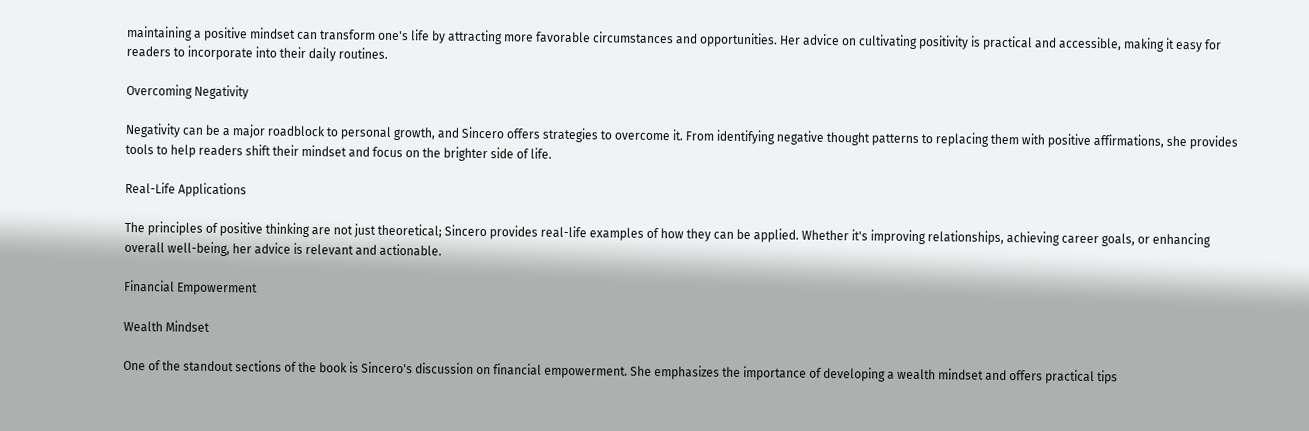maintaining a positive mindset can transform one's life by attracting more favorable circumstances and opportunities. Her advice on cultivating positivity is practical and accessible, making it easy for readers to incorporate into their daily routines.

Overcoming Negativity

Negativity can be a major roadblock to personal growth, and Sincero offers strategies to overcome it. From identifying negative thought patterns to replacing them with positive affirmations, she provides tools to help readers shift their mindset and focus on the brighter side of life.

Real-Life Applications

The principles of positive thinking are not just theoretical; Sincero provides real-life examples of how they can be applied. Whether it's improving relationships, achieving career goals, or enhancing overall well-being, her advice is relevant and actionable.

Financial Empowerment

Wealth Mindset

One of the standout sections of the book is Sincero's discussion on financial empowerment. She emphasizes the importance of developing a wealth mindset and offers practical tips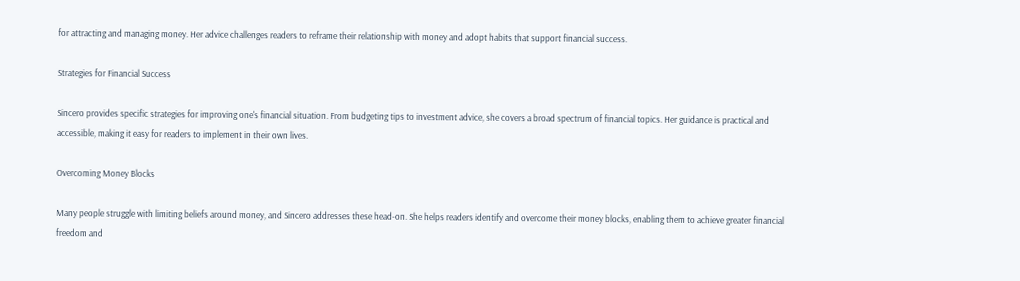for attracting and managing money. Her advice challenges readers to reframe their relationship with money and adopt habits that support financial success.

Strategies for Financial Success

Sincero provides specific strategies for improving one's financial situation. From budgeting tips to investment advice, she covers a broad spectrum of financial topics. Her guidance is practical and accessible, making it easy for readers to implement in their own lives.

Overcoming Money Blocks

Many people struggle with limiting beliefs around money, and Sincero addresses these head-on. She helps readers identify and overcome their money blocks, enabling them to achieve greater financial freedom and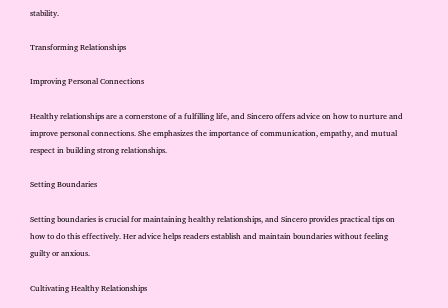stability.

Transforming Relationships

Improving Personal Connections

Healthy relationships are a cornerstone of a fulfilling life, and Sincero offers advice on how to nurture and improve personal connections. She emphasizes the importance of communication, empathy, and mutual respect in building strong relationships.

Setting Boundaries

Setting boundaries is crucial for maintaining healthy relationships, and Sincero provides practical tips on how to do this effectively. Her advice helps readers establish and maintain boundaries without feeling guilty or anxious.

Cultivating Healthy Relationships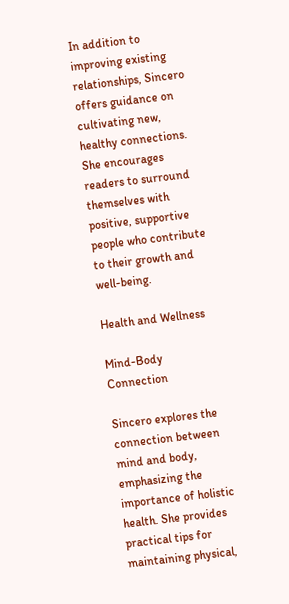In addition to improving existing relationships, Sincero offers guidance on cultivating new, healthy connections. She encourages readers to surround themselves with positive, supportive people who contribute to their growth and well-being.

Health and Wellness

Mind-Body Connection

Sincero explores the connection between mind and body, emphasizing the importance of holistic health. She provides practical tips for maintaining physical,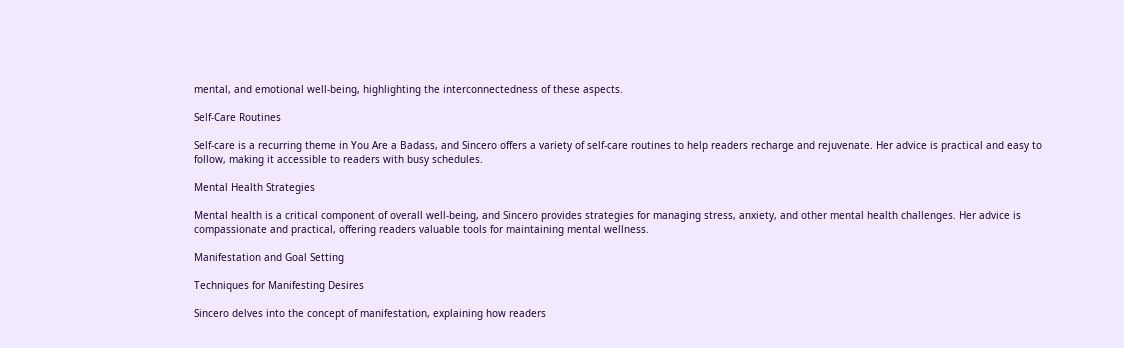mental, and emotional well-being, highlighting the interconnectedness of these aspects.

Self-Care Routines

Self-care is a recurring theme in You Are a Badass, and Sincero offers a variety of self-care routines to help readers recharge and rejuvenate. Her advice is practical and easy to follow, making it accessible to readers with busy schedules.

Mental Health Strategies

Mental health is a critical component of overall well-being, and Sincero provides strategies for managing stress, anxiety, and other mental health challenges. Her advice is compassionate and practical, offering readers valuable tools for maintaining mental wellness.

Manifestation and Goal Setting

Techniques for Manifesting Desires

Sincero delves into the concept of manifestation, explaining how readers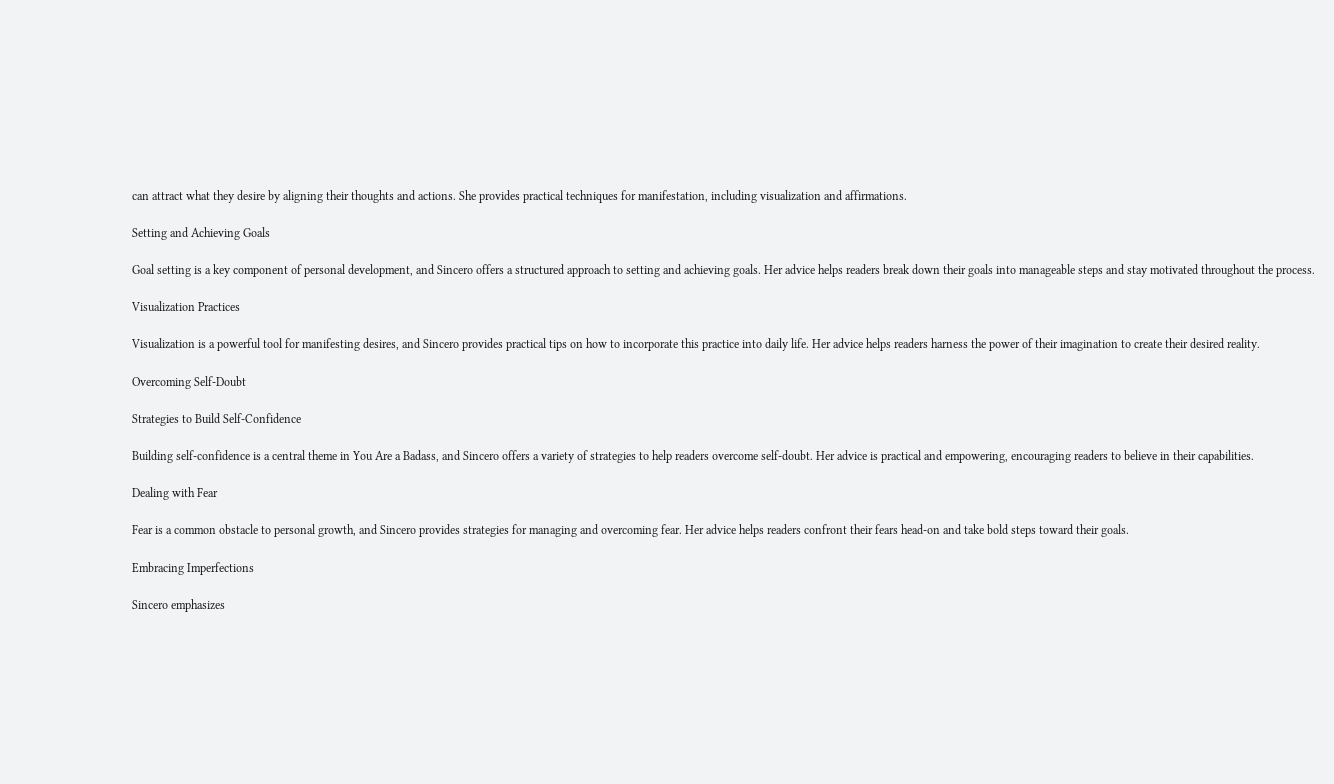can attract what they desire by aligning their thoughts and actions. She provides practical techniques for manifestation, including visualization and affirmations.

Setting and Achieving Goals

Goal setting is a key component of personal development, and Sincero offers a structured approach to setting and achieving goals. Her advice helps readers break down their goals into manageable steps and stay motivated throughout the process.

Visualization Practices

Visualization is a powerful tool for manifesting desires, and Sincero provides practical tips on how to incorporate this practice into daily life. Her advice helps readers harness the power of their imagination to create their desired reality.

Overcoming Self-Doubt

Strategies to Build Self-Confidence

Building self-confidence is a central theme in You Are a Badass, and Sincero offers a variety of strategies to help readers overcome self-doubt. Her advice is practical and empowering, encouraging readers to believe in their capabilities.

Dealing with Fear

Fear is a common obstacle to personal growth, and Sincero provides strategies for managing and overcoming fear. Her advice helps readers confront their fears head-on and take bold steps toward their goals.

Embracing Imperfections

Sincero emphasizes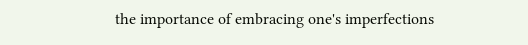the importance of embracing one's imperfections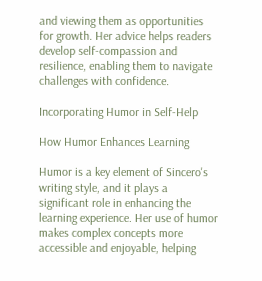and viewing them as opportunities for growth. Her advice helps readers develop self-compassion and resilience, enabling them to navigate challenges with confidence.

Incorporating Humor in Self-Help

How Humor Enhances Learning

Humor is a key element of Sincero's writing style, and it plays a significant role in enhancing the learning experience. Her use of humor makes complex concepts more accessible and enjoyable, helping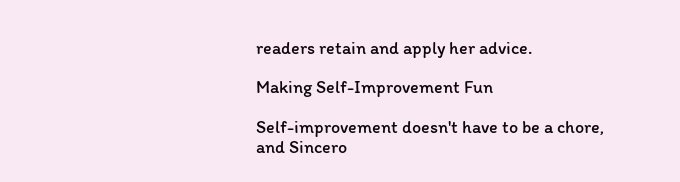readers retain and apply her advice.

Making Self-Improvement Fun

Self-improvement doesn't have to be a chore, and Sincero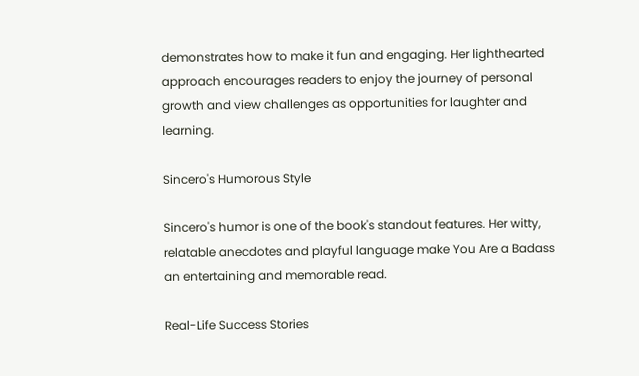demonstrates how to make it fun and engaging. Her lighthearted approach encourages readers to enjoy the journey of personal growth and view challenges as opportunities for laughter and learning.

Sincero's Humorous Style

Sincero's humor is one of the book's standout features. Her witty, relatable anecdotes and playful language make You Are a Badass an entertaining and memorable read.

Real-Life Success Stories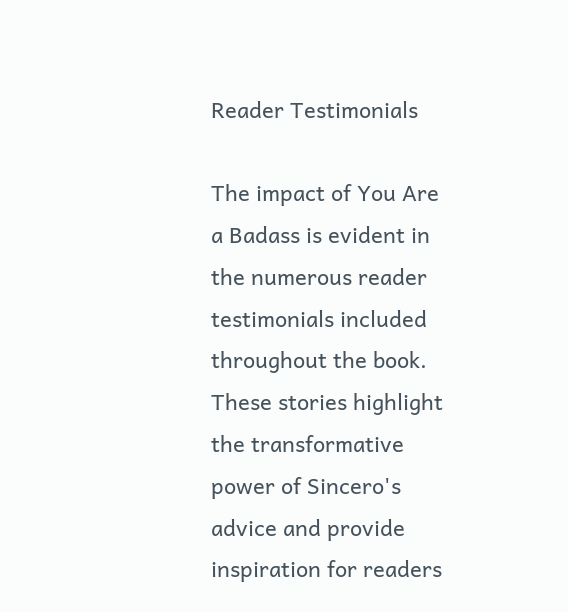Reader Testimonials

The impact of You Are a Badass is evident in the numerous reader testimonials included throughout the book. These stories highlight the transformative power of Sincero's advice and provide inspiration for readers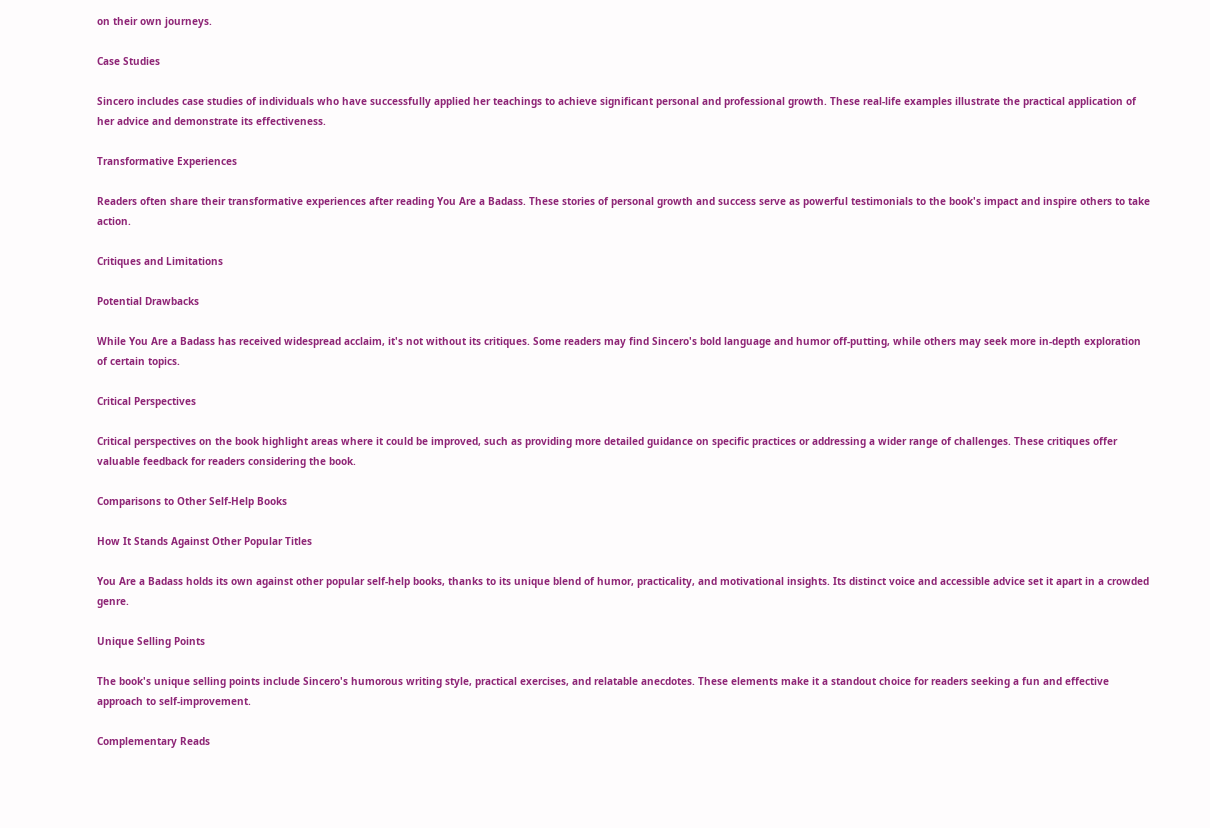on their own journeys.

Case Studies

Sincero includes case studies of individuals who have successfully applied her teachings to achieve significant personal and professional growth. These real-life examples illustrate the practical application of her advice and demonstrate its effectiveness.

Transformative Experiences

Readers often share their transformative experiences after reading You Are a Badass. These stories of personal growth and success serve as powerful testimonials to the book's impact and inspire others to take action.

Critiques and Limitations

Potential Drawbacks

While You Are a Badass has received widespread acclaim, it's not without its critiques. Some readers may find Sincero's bold language and humor off-putting, while others may seek more in-depth exploration of certain topics.

Critical Perspectives

Critical perspectives on the book highlight areas where it could be improved, such as providing more detailed guidance on specific practices or addressing a wider range of challenges. These critiques offer valuable feedback for readers considering the book.

Comparisons to Other Self-Help Books

How It Stands Against Other Popular Titles

You Are a Badass holds its own against other popular self-help books, thanks to its unique blend of humor, practicality, and motivational insights. Its distinct voice and accessible advice set it apart in a crowded genre.

Unique Selling Points

The book's unique selling points include Sincero's humorous writing style, practical exercises, and relatable anecdotes. These elements make it a standout choice for readers seeking a fun and effective approach to self-improvement.

Complementary Reads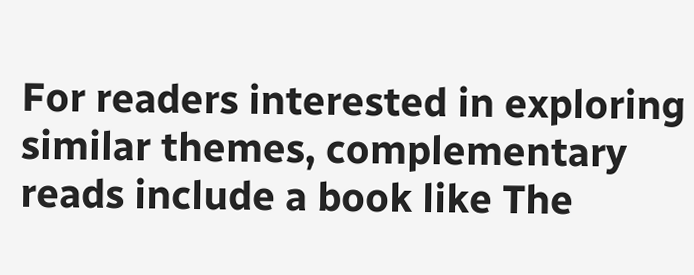For readers interested in exploring similar themes, complementary reads include a book like The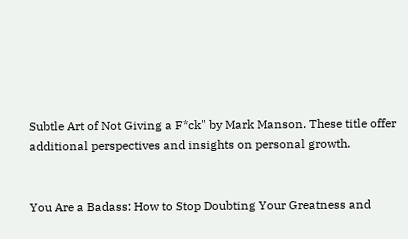Subtle Art of Not Giving a F*ck" by Mark Manson. These title offer additional perspectives and insights on personal growth.


You Are a Badass: How to Stop Doubting Your Greatness and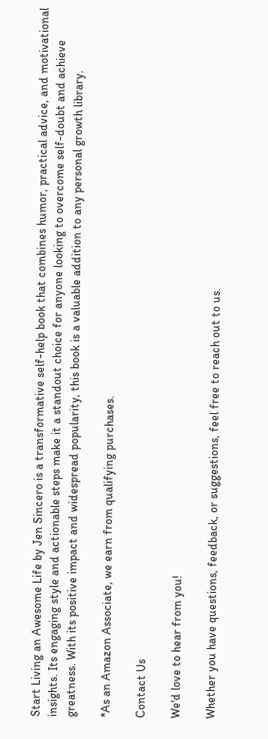Start Living an Awesome Life by Jen Sincero is a transformative self-help book that combines humor, practical advice, and motivational insights. Its engaging style and actionable steps make it a standout choice for anyone looking to overcome self-doubt and achieve greatness. With its positive impact and widespread popularity, this book is a valuable addition to any personal growth library.

*As an Amazon Associate, we earn from qualifying purchases.

Contact Us

We'd love to hear from you!

Whether you have questions, feedback, or suggestions, feel free to reach out to us.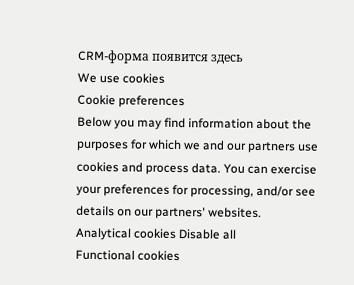CRM-форма появится здесь
We use cookies
Cookie preferences
Below you may find information about the purposes for which we and our partners use cookies and process data. You can exercise your preferences for processing, and/or see details on our partners' websites.
Analytical cookies Disable all
Functional cookies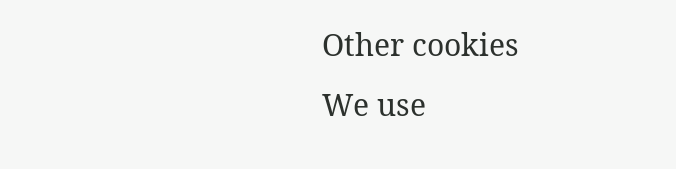Other cookies
We use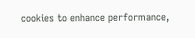cookies to enhance performance,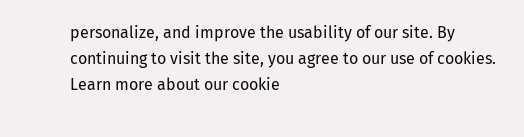personalize, and improve the usability of our site. By continuing to visit the site, you agree to our use of cookies. Learn more about our cookie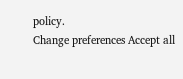policy.
Change preferences Accept all